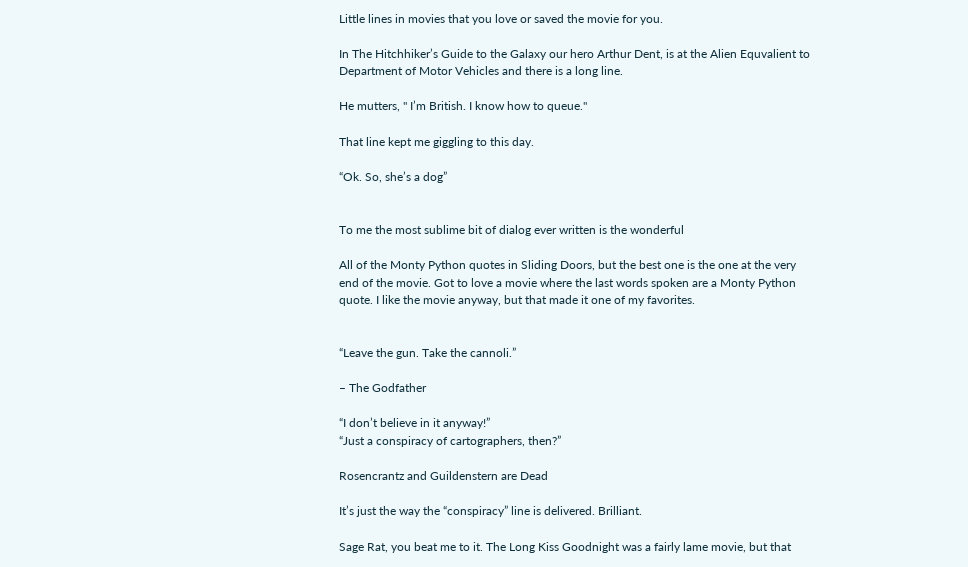Little lines in movies that you love or saved the movie for you.

In The Hitchhiker’s Guide to the Galaxy our hero Arthur Dent, is at the Alien Equvalient to Department of Motor Vehicles and there is a long line.

He mutters, " I’m British. I know how to queue."

That line kept me giggling to this day.

“Ok. So, she’s a dog”


To me the most sublime bit of dialog ever written is the wonderful

All of the Monty Python quotes in Sliding Doors, but the best one is the one at the very end of the movie. Got to love a movie where the last words spoken are a Monty Python quote. I like the movie anyway, but that made it one of my favorites.


“Leave the gun. Take the cannoli.”

– The Godfather

“I don’t believe in it anyway!”
“Just a conspiracy of cartographers, then?”

Rosencrantz and Guildenstern are Dead

It’s just the way the “conspiracy” line is delivered. Brilliant.

Sage Rat, you beat me to it. The Long Kiss Goodnight was a fairly lame movie, but that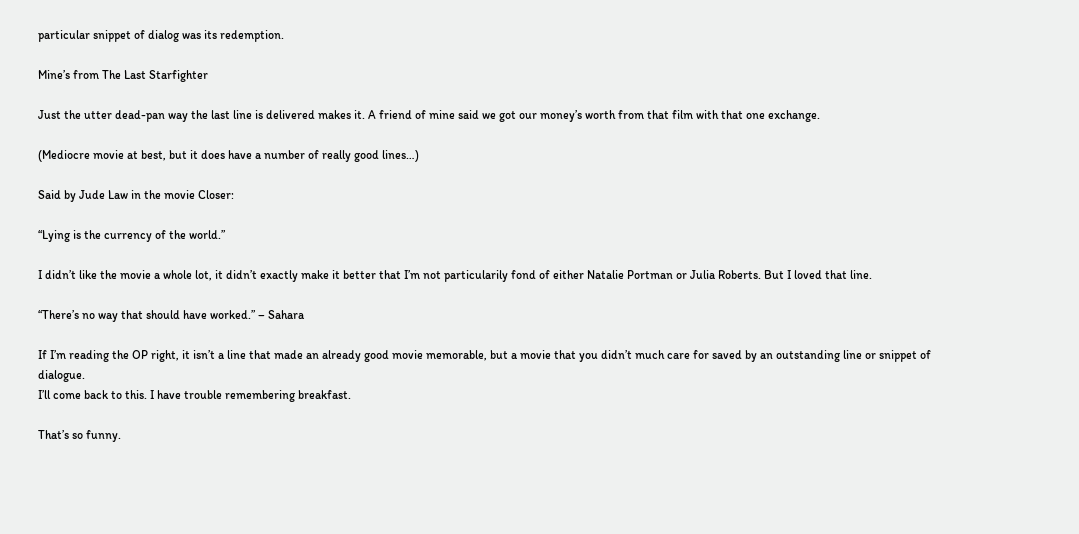particular snippet of dialog was its redemption.

Mine’s from The Last Starfighter

Just the utter dead-pan way the last line is delivered makes it. A friend of mine said we got our money’s worth from that film with that one exchange.

(Mediocre movie at best, but it does have a number of really good lines…)

Said by Jude Law in the movie Closer:

“Lying is the currency of the world.”

I didn’t like the movie a whole lot, it didn’t exactly make it better that I’m not particularily fond of either Natalie Portman or Julia Roberts. But I loved that line.

“There’s no way that should have worked.” – Sahara

If I’m reading the OP right, it isn’t a line that made an already good movie memorable, but a movie that you didn’t much care for saved by an outstanding line or snippet of dialogue.
I’ll come back to this. I have trouble remembering breakfast.

That’s so funny.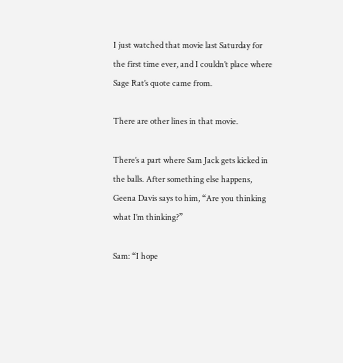I just watched that movie last Saturday for the first time ever, and I couldn’t place where Sage Rat’s quote came from.

There are other lines in that movie.

There’s a part where Sam Jack gets kicked in the balls. After something else happens, Geena Davis says to him, “Are you thinking what I’m thinking?”

Sam: “I hope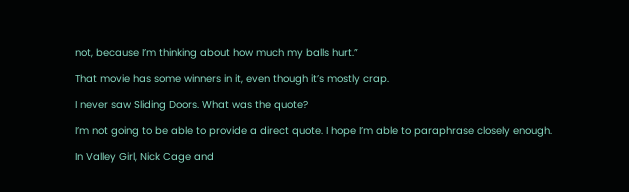not, because I’m thinking about how much my balls hurt.”

That movie has some winners in it, even though it’s mostly crap.

I never saw Sliding Doors. What was the quote?

I’m not going to be able to provide a direct quote. I hope I’m able to paraphrase closely enough.

In Valley Girl, Nick Cage and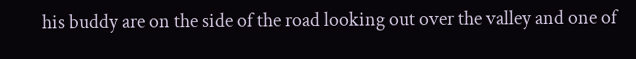his buddy are on the side of the road looking out over the valley and one of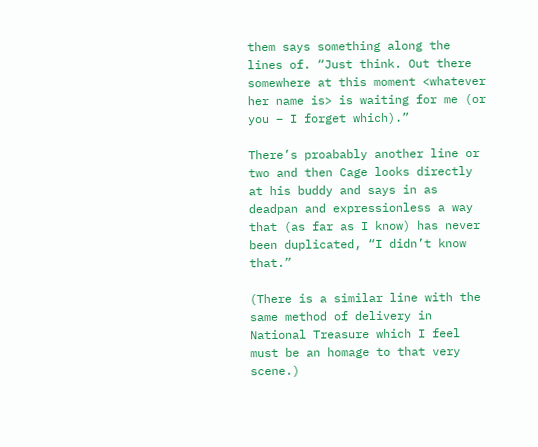them says something along the lines of. “Just think. Out there somewhere at this moment <whatever her name is> is waiting for me (or you – I forget which).”

There’s proabably another line or two and then Cage looks directly at his buddy and says in as deadpan and expressionless a way that (as far as I know) has never been duplicated, “I didn’t know that.”

(There is a similar line with the same method of delivery in National Treasure which I feel must be an homage to that very scene.)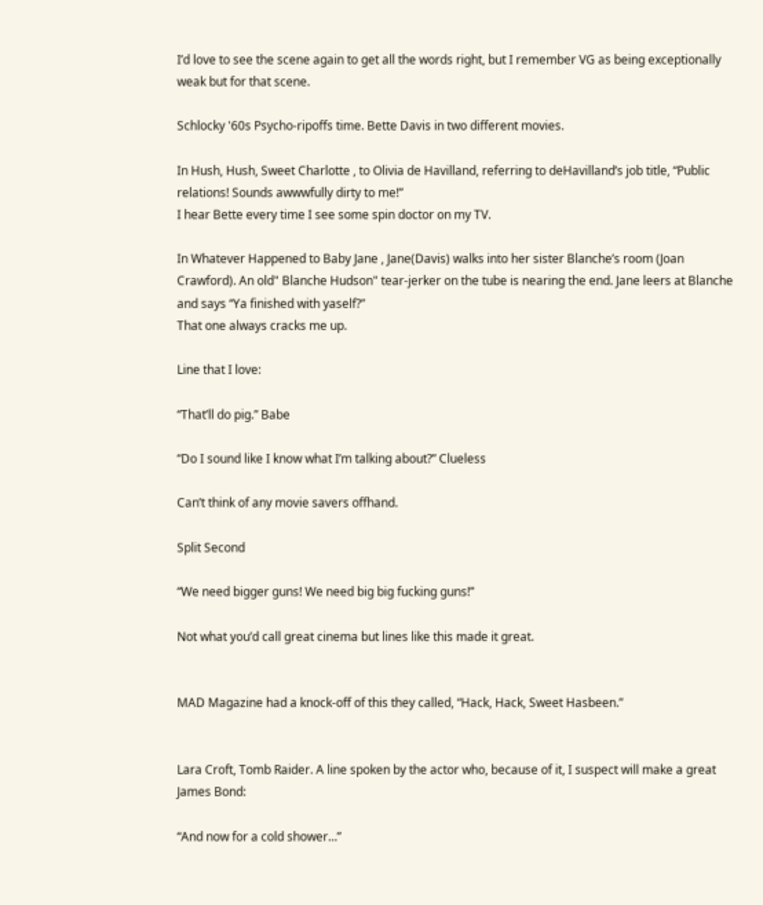I’d love to see the scene again to get all the words right, but I remember VG as being exceptionally weak but for that scene.

Schlocky '60s Psycho-ripoffs time. Bette Davis in two different movies.

In Hush, Hush, Sweet Charlotte , to Olivia de Havilland, referring to deHavilland’s job title, “Public relations! Sounds awwwfully dirty to me!”
I hear Bette every time I see some spin doctor on my TV.

In Whatever Happened to Baby Jane , Jane(Davis) walks into her sister Blanche’s room (Joan Crawford). An old" Blanche Hudson" tear-jerker on the tube is nearing the end. Jane leers at Blanche and says “Ya finished with yaself?”
That one always cracks me up.

Line that I love:

“That’ll do pig.” Babe

“Do I sound like I know what I’m talking about?” Clueless

Can’t think of any movie savers offhand.

Split Second

“We need bigger guns! We need big big fucking guns!”

Not what you’d call great cinema but lines like this made it great.


MAD Magazine had a knock-off of this they called, “Hack, Hack, Sweet Hasbeen.”


Lara Croft, Tomb Raider. A line spoken by the actor who, because of it, I suspect will make a great James Bond:

“And now for a cold shower…”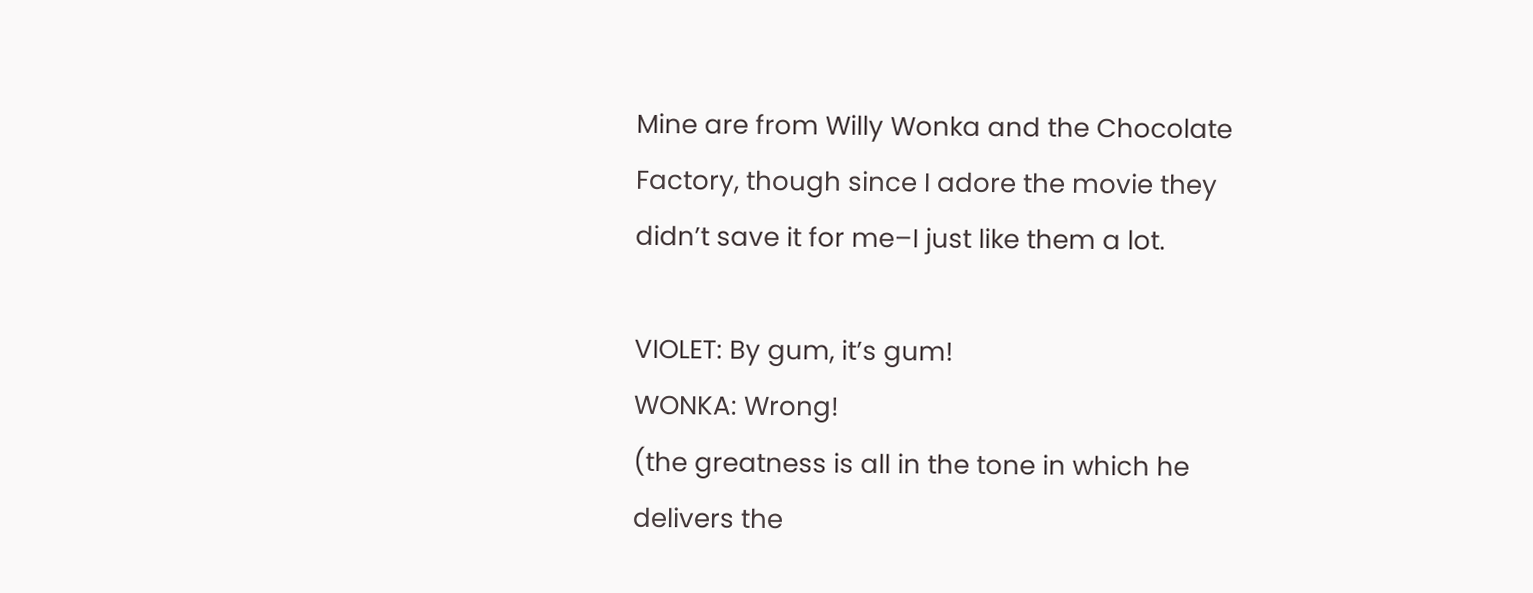Mine are from Willy Wonka and the Chocolate Factory, though since I adore the movie they didn’t save it for me–I just like them a lot.

VIOLET: By gum, it’s gum!
WONKA: Wrong!
(the greatness is all in the tone in which he delivers the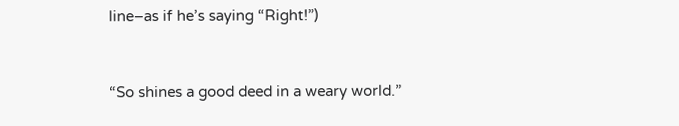line–as if he’s saying “Right!”)


“So shines a good deed in a weary world.”